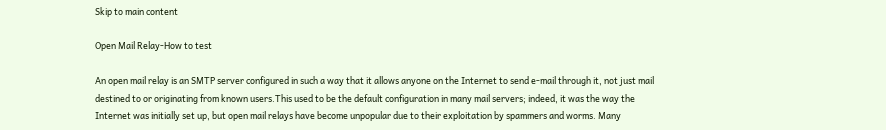Skip to main content

Open Mail Relay-How to test

An open mail relay is an SMTP server configured in such a way that it allows anyone on the Internet to send e-mail through it, not just mail destined to or originating from known users.This used to be the default configuration in many mail servers; indeed, it was the way the Internet was initially set up, but open mail relays have become unpopular due to their exploitation by spammers and worms. Many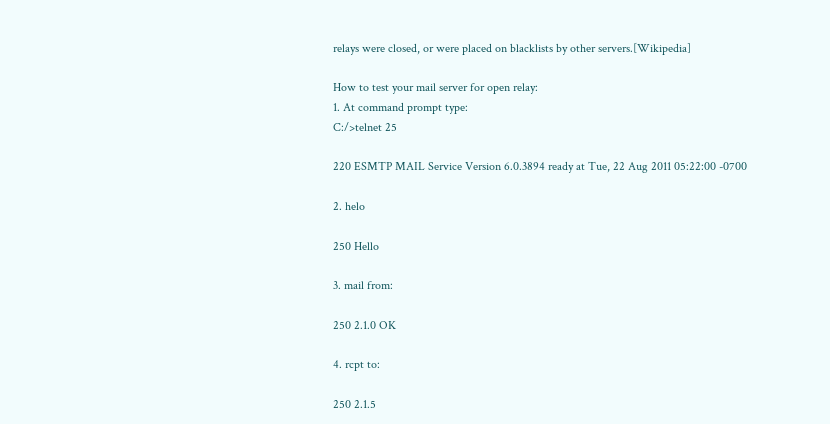relays were closed, or were placed on blacklists by other servers.[Wikipedia]

How to test your mail server for open relay:
1. At command prompt type:
C:/>telnet 25

220 ESMTP MAIL Service Version 6.0.3894 ready at Tue, 22 Aug 2011 05:22:00 -0700

2. helo

250 Hello

3. mail from:

250 2.1.0 OK

4. rcpt to:

250 2.1.5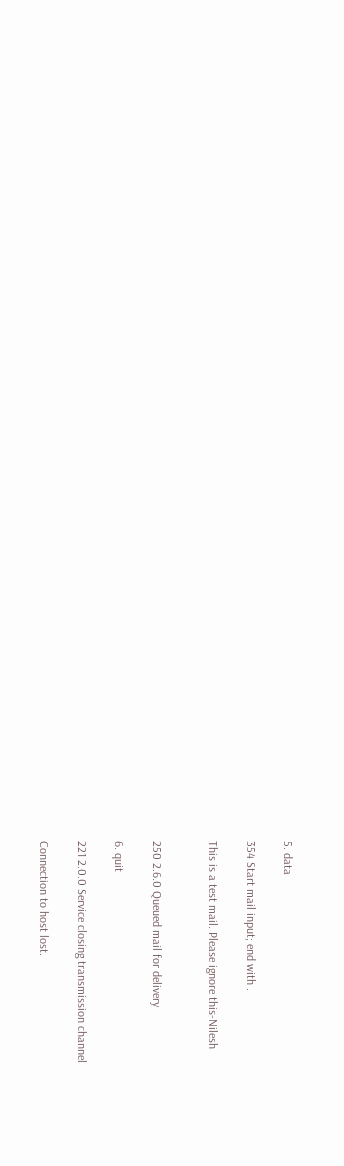5. data

354 Start mail input; end with .

This is a test mail. Please ignore this-Nilesh


250 2.6.0 Queued mail for delivery

6. quit

221 2.0.0 Service closing transmission channel

Connection to host lost.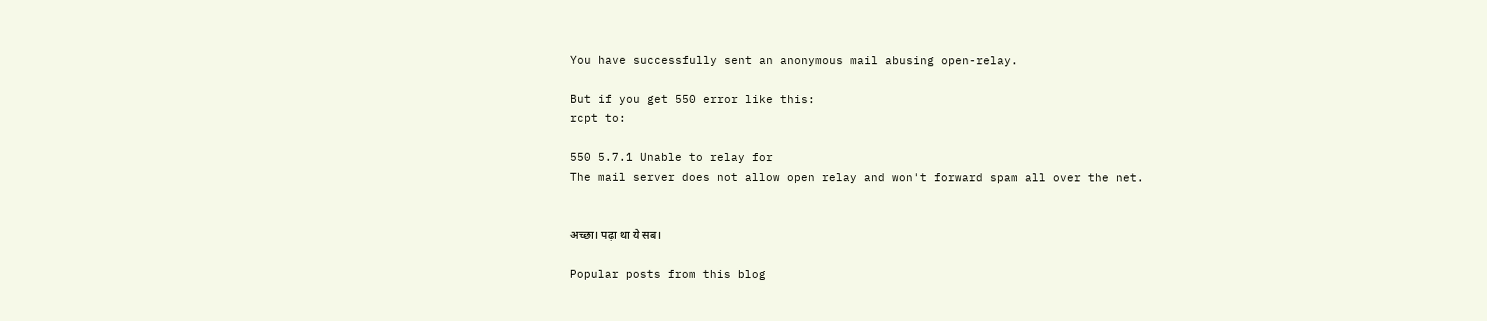You have successfully sent an anonymous mail abusing open-relay.

But if you get 550 error like this:
rcpt to:

550 5.7.1 Unable to relay for
The mail server does not allow open relay and won't forward spam all over the net.


अच्छा। पढ़ा था ये सब।

Popular posts from this blog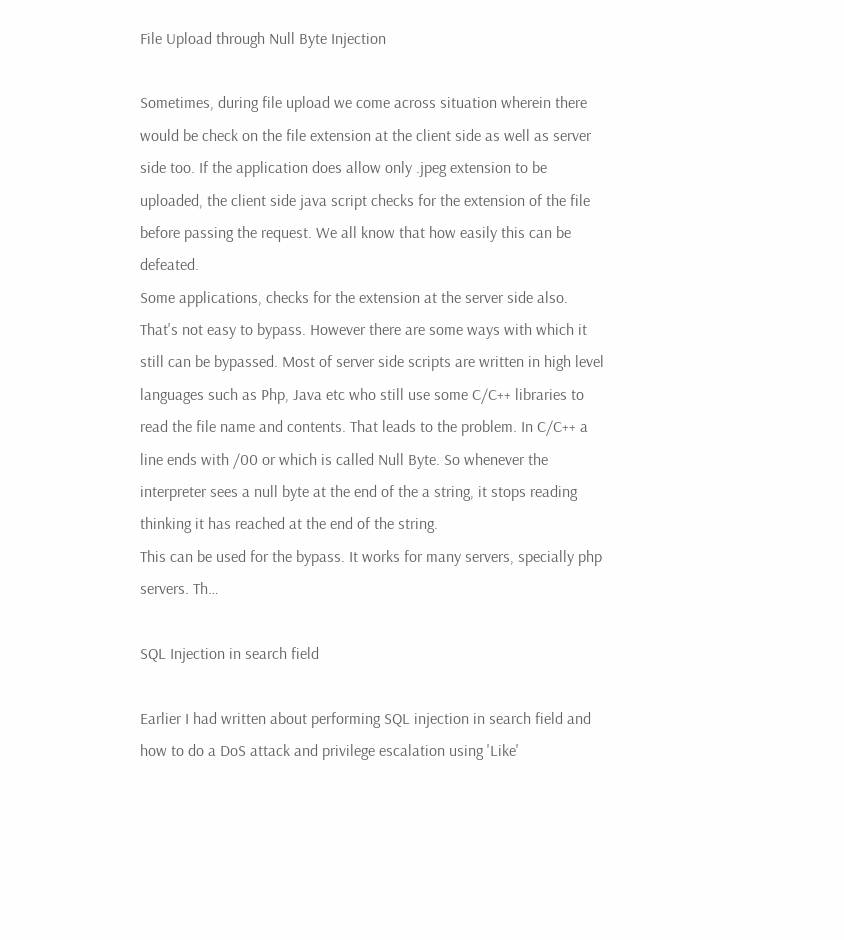File Upload through Null Byte Injection

Sometimes, during file upload we come across situation wherein there would be check on the file extension at the client side as well as server side too. If the application does allow only .jpeg extension to be uploaded, the client side java script checks for the extension of the file before passing the request. We all know that how easily this can be defeated.
Some applications, checks for the extension at the server side also. That's not easy to bypass. However there are some ways with which it still can be bypassed. Most of server side scripts are written in high level languages such as Php, Java etc who still use some C/C++ libraries to read the file name and contents. That leads to the problem. In C/C++ a line ends with /00 or which is called Null Byte. So whenever the interpreter sees a null byte at the end of the a string, it stops reading thinking it has reached at the end of the string.
This can be used for the bypass. It works for many servers, specially php servers. Th…

SQL Injection in search field

Earlier I had written about performing SQL injection in search field and how to do a DoS attack and privilege escalation using 'Like'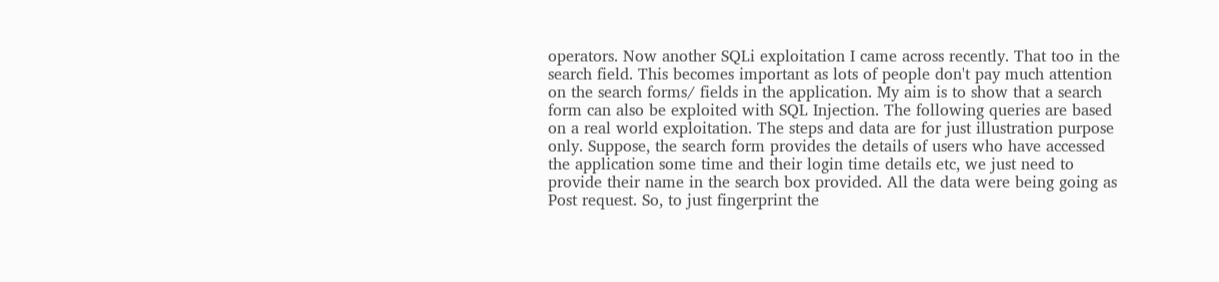operators. Now another SQLi exploitation I came across recently. That too in the search field. This becomes important as lots of people don't pay much attention on the search forms/ fields in the application. My aim is to show that a search form can also be exploited with SQL Injection. The following queries are based on a real world exploitation. The steps and data are for just illustration purpose only. Suppose, the search form provides the details of users who have accessed the application some time and their login time details etc, we just need to provide their name in the search box provided. All the data were being going as Post request. So, to just fingerprint the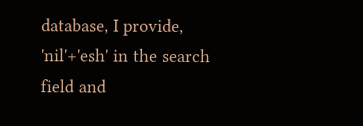database, I provide, 'nil'+'esh' in the search field and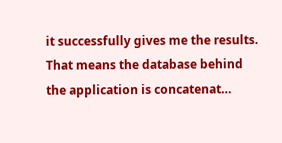it successfully gives me the results. That means the database behind the application is concatenat…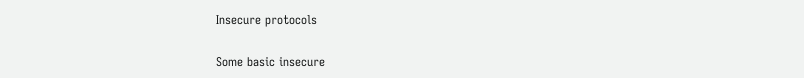Insecure protocols

Some basic insecure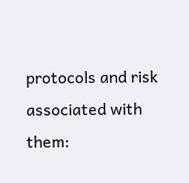protocols and risk associated with them: